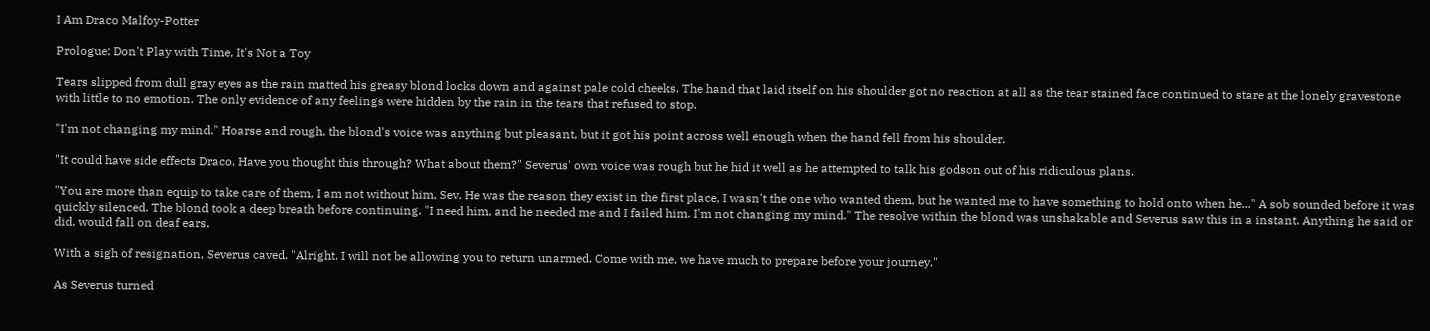I Am Draco Malfoy-Potter

Prologue: Don't Play with Time, It's Not a Toy

Tears slipped from dull gray eyes as the rain matted his greasy blond locks down and against pale cold cheeks. The hand that laid itself on his shoulder got no reaction at all as the tear stained face continued to stare at the lonely gravestone with little to no emotion. The only evidence of any feelings were hidden by the rain in the tears that refused to stop.

"I'm not changing my mind." Hoarse and rough, the blond's voice was anything but pleasant, but it got his point across well enough when the hand fell from his shoulder.

"It could have side effects Draco. Have you thought this through? What about them?" Severus' own voice was rough but he hid it well as he attempted to talk his godson out of his ridiculous plans.

"You are more than equip to take care of them, I am not without him, Sev. He was the reason they exist in the first place, I wasn't the one who wanted them, but he wanted me to have something to hold onto when he..." A sob sounded before it was quickly silenced. The blond took a deep breath before continuing. "I need him, and he needed me and I failed him. I'm not changing my mind." The resolve within the blond was unshakable and Severus saw this in a instant. Anything he said or did, would fall on deaf ears.

With a sigh of resignation, Severus caved. "Alright. I will not be allowing you to return unarmed. Come with me, we have much to prepare before your journey."

As Severus turned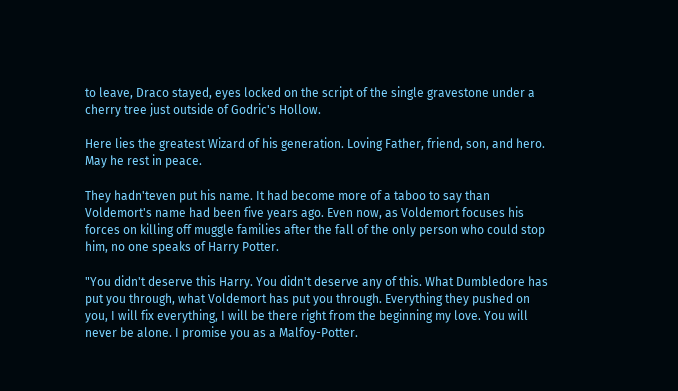to leave, Draco stayed, eyes locked on the script of the single gravestone under a cherry tree just outside of Godric's Hollow.

Here lies the greatest Wizard of his generation. Loving Father, friend, son, and hero. May he rest in peace.

They hadn'teven put his name. It had become more of a taboo to say than Voldemort's name had been five years ago. Even now, as Voldemort focuses his forces on killing off muggle families after the fall of the only person who could stop him, no one speaks of Harry Potter.

"You didn't deserve this Harry. You didn't deserve any of this. What Dumbledore has put you through, what Voldemort has put you through. Everything they pushed on you, I will fix everything, I will be there right from the beginning my love. You will never be alone. I promise you as a Malfoy-Potter.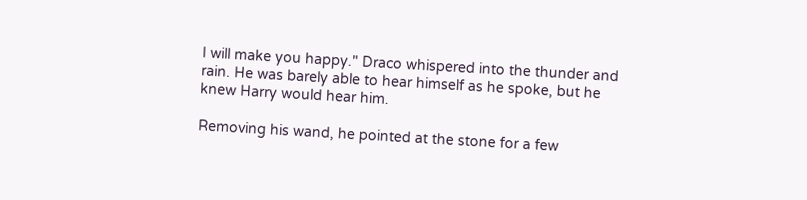I will make you happy." Draco whispered into the thunder and rain. He was barely able to hear himself as he spoke, but he knew Harry would hear him.

Removing his wand, he pointed at the stone for a few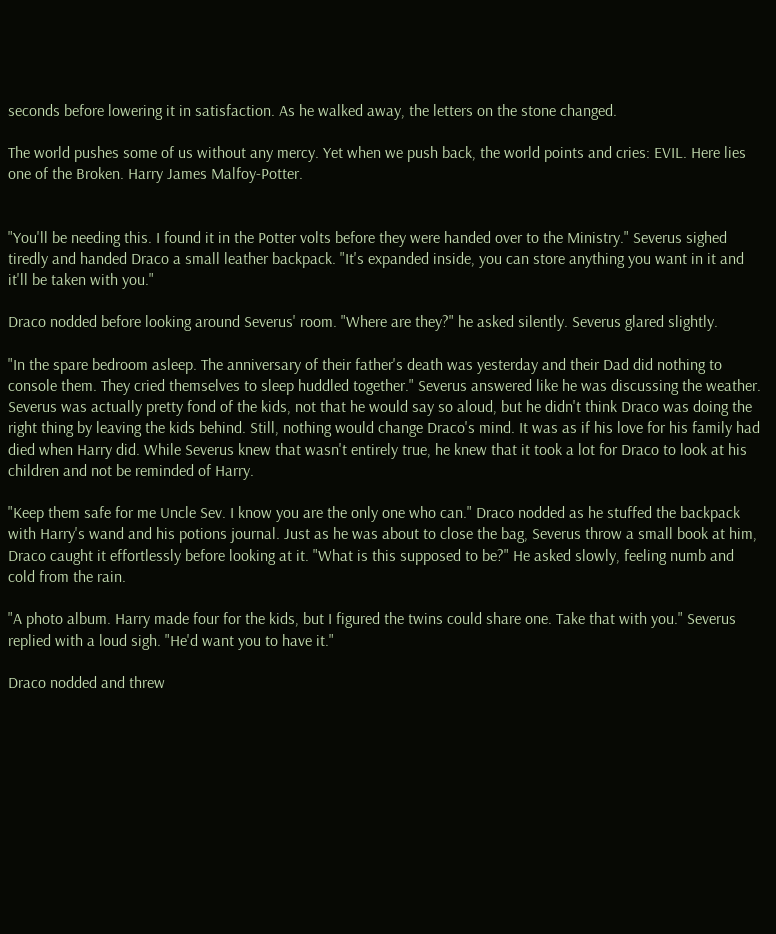seconds before lowering it in satisfaction. As he walked away, the letters on the stone changed.

The world pushes some of us without any mercy. Yet when we push back, the world points and cries: EVIL. Here lies one of the Broken. Harry James Malfoy-Potter.


"You'll be needing this. I found it in the Potter volts before they were handed over to the Ministry." Severus sighed tiredly and handed Draco a small leather backpack. "It's expanded inside, you can store anything you want in it and it'll be taken with you."

Draco nodded before looking around Severus' room. "Where are they?" he asked silently. Severus glared slightly.

"In the spare bedroom asleep. The anniversary of their father's death was yesterday and their Dad did nothing to console them. They cried themselves to sleep huddled together." Severus answered like he was discussing the weather. Severus was actually pretty fond of the kids, not that he would say so aloud, but he didn't think Draco was doing the right thing by leaving the kids behind. Still, nothing would change Draco's mind. It was as if his love for his family had died when Harry did. While Severus knew that wasn't entirely true, he knew that it took a lot for Draco to look at his children and not be reminded of Harry.

"Keep them safe for me Uncle Sev. I know you are the only one who can." Draco nodded as he stuffed the backpack with Harry's wand and his potions journal. Just as he was about to close the bag, Severus throw a small book at him, Draco caught it effortlessly before looking at it. "What is this supposed to be?" He asked slowly, feeling numb and cold from the rain.

"A photo album. Harry made four for the kids, but I figured the twins could share one. Take that with you." Severus replied with a loud sigh. "He'd want you to have it."

Draco nodded and threw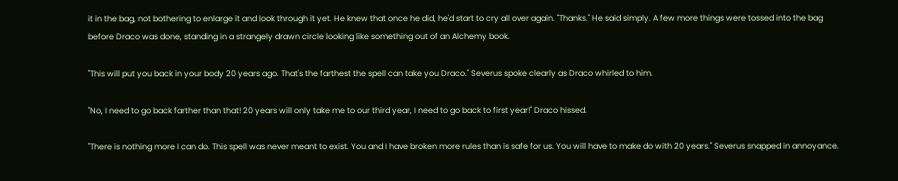it in the bag, not bothering to enlarge it and look through it yet. He knew that once he did, he'd start to cry all over again. "Thanks." He said simply. A few more things were tossed into the bag before Draco was done, standing in a strangely drawn circle looking like something out of an Alchemy book.

"This will put you back in your body 20 years ago. That's the farthest the spell can take you Draco." Severus spoke clearly as Draco whirled to him.

"No, I need to go back farther than that! 20 years will only take me to our third year, I need to go back to first year!" Draco hissed.

"There is nothing more I can do. This spell was never meant to exist. You and I have broken more rules than is safe for us. You will have to make do with 20 years." Severus snapped in annoyance.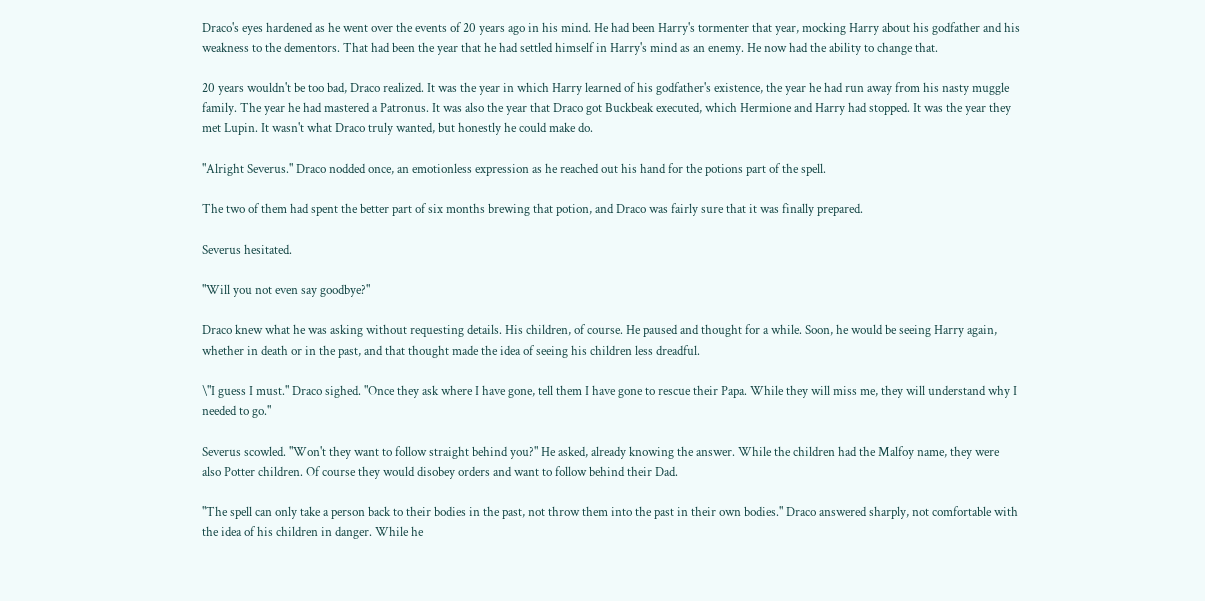Draco's eyes hardened as he went over the events of 20 years ago in his mind. He had been Harry's tormenter that year, mocking Harry about his godfather and his weakness to the dementors. That had been the year that he had settled himself in Harry's mind as an enemy. He now had the ability to change that.

20 years wouldn't be too bad, Draco realized. It was the year in which Harry learned of his godfather's existence, the year he had run away from his nasty muggle family. The year he had mastered a Patronus. It was also the year that Draco got Buckbeak executed, which Hermione and Harry had stopped. It was the year they met Lupin. It wasn't what Draco truly wanted, but honestly he could make do.

"Alright Severus." Draco nodded once, an emotionless expression as he reached out his hand for the potions part of the spell.

The two of them had spent the better part of six months brewing that potion, and Draco was fairly sure that it was finally prepared.

Severus hesitated.

"Will you not even say goodbye?"

Draco knew what he was asking without requesting details. His children, of course. He paused and thought for a while. Soon, he would be seeing Harry again, whether in death or in the past, and that thought made the idea of seeing his children less dreadful.

\"I guess I must." Draco sighed. "Once they ask where I have gone, tell them I have gone to rescue their Papa. While they will miss me, they will understand why I needed to go."

Severus scowled. "Won't they want to follow straight behind you?" He asked, already knowing the answer. While the children had the Malfoy name, they were also Potter children. Of course they would disobey orders and want to follow behind their Dad.

"The spell can only take a person back to their bodies in the past, not throw them into the past in their own bodies." Draco answered sharply, not comfortable with the idea of his children in danger. While he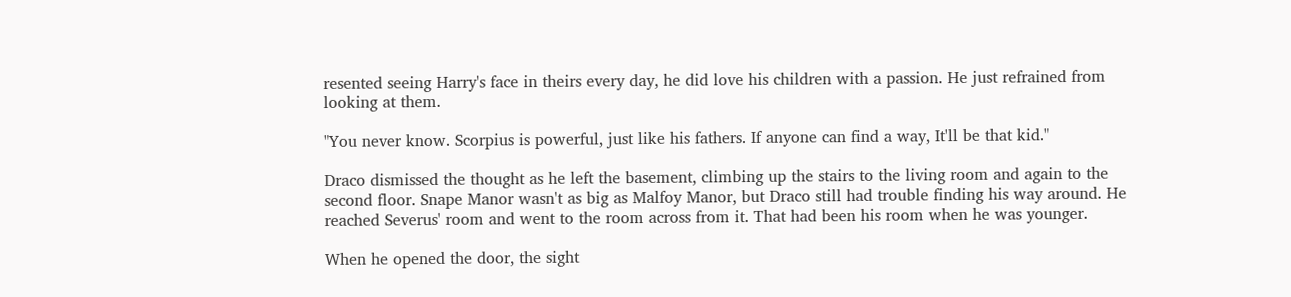resented seeing Harry's face in theirs every day, he did love his children with a passion. He just refrained from looking at them.

"You never know. Scorpius is powerful, just like his fathers. If anyone can find a way, It'll be that kid."

Draco dismissed the thought as he left the basement, climbing up the stairs to the living room and again to the second floor. Snape Manor wasn't as big as Malfoy Manor, but Draco still had trouble finding his way around. He reached Severus' room and went to the room across from it. That had been his room when he was younger.

When he opened the door, the sight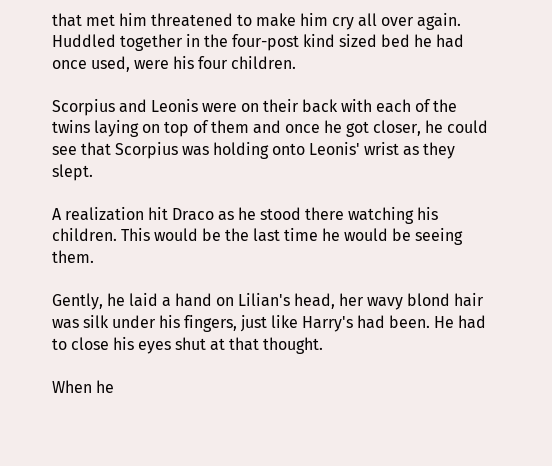that met him threatened to make him cry all over again. Huddled together in the four-post kind sized bed he had once used, were his four children.

Scorpius and Leonis were on their back with each of the twins laying on top of them and once he got closer, he could see that Scorpius was holding onto Leonis' wrist as they slept.

A realization hit Draco as he stood there watching his children. This would be the last time he would be seeing them.

Gently, he laid a hand on Lilian's head, her wavy blond hair was silk under his fingers, just like Harry's had been. He had to close his eyes shut at that thought.

When he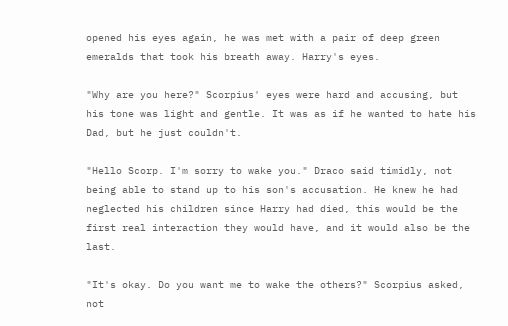opened his eyes again, he was met with a pair of deep green emeralds that took his breath away. Harry's eyes.

"Why are you here?" Scorpius' eyes were hard and accusing, but his tone was light and gentle. It was as if he wanted to hate his Dad, but he just couldn't.

"Hello Scorp. I'm sorry to wake you." Draco said timidly, not being able to stand up to his son's accusation. He knew he had neglected his children since Harry had died, this would be the first real interaction they would have, and it would also be the last.

"It's okay. Do you want me to wake the others?" Scorpius asked, not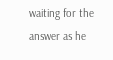waiting for the answer as he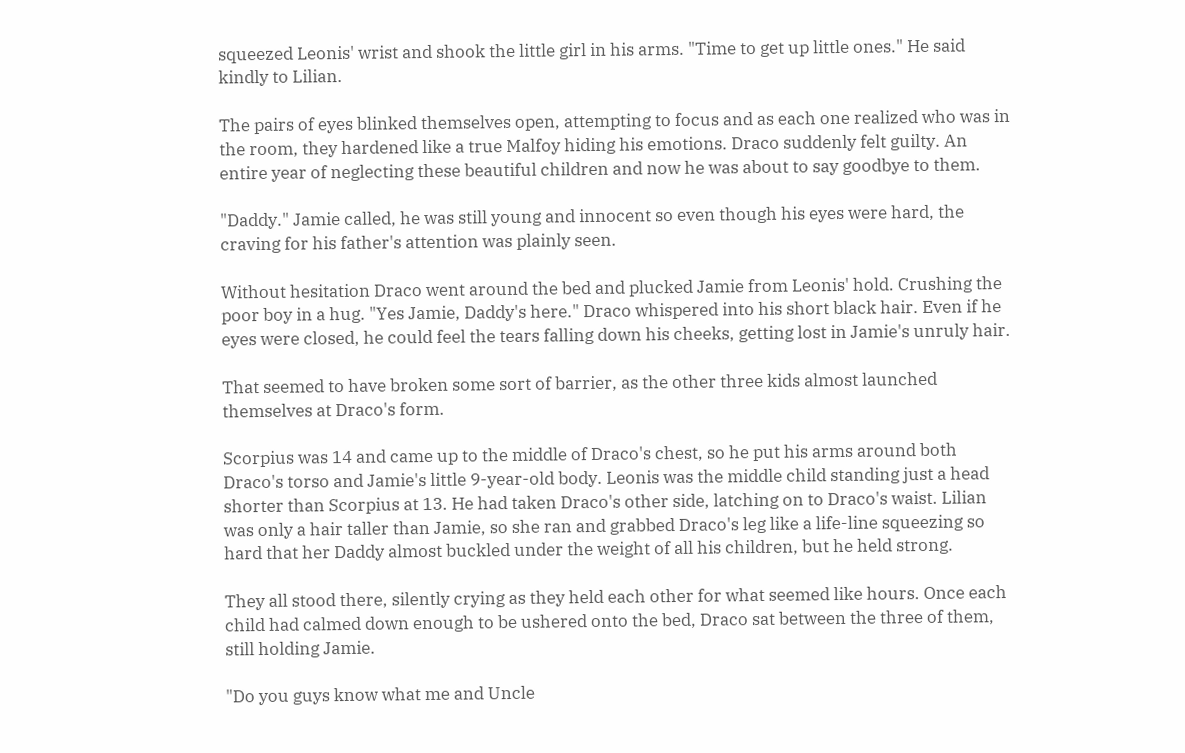squeezed Leonis' wrist and shook the little girl in his arms. "Time to get up little ones." He said kindly to Lilian.

The pairs of eyes blinked themselves open, attempting to focus and as each one realized who was in the room, they hardened like a true Malfoy hiding his emotions. Draco suddenly felt guilty. An entire year of neglecting these beautiful children and now he was about to say goodbye to them.

"Daddy." Jamie called, he was still young and innocent so even though his eyes were hard, the craving for his father's attention was plainly seen.

Without hesitation Draco went around the bed and plucked Jamie from Leonis' hold. Crushing the poor boy in a hug. "Yes Jamie, Daddy's here." Draco whispered into his short black hair. Even if he eyes were closed, he could feel the tears falling down his cheeks, getting lost in Jamie's unruly hair.

That seemed to have broken some sort of barrier, as the other three kids almost launched themselves at Draco's form.

Scorpius was 14 and came up to the middle of Draco's chest, so he put his arms around both Draco's torso and Jamie's little 9-year-old body. Leonis was the middle child standing just a head shorter than Scorpius at 13. He had taken Draco's other side, latching on to Draco's waist. Lilian was only a hair taller than Jamie, so she ran and grabbed Draco's leg like a life-line squeezing so hard that her Daddy almost buckled under the weight of all his children, but he held strong.

They all stood there, silently crying as they held each other for what seemed like hours. Once each child had calmed down enough to be ushered onto the bed, Draco sat between the three of them, still holding Jamie.

"Do you guys know what me and Uncle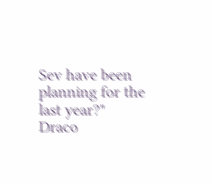Sev have been planning for the last year?" Draco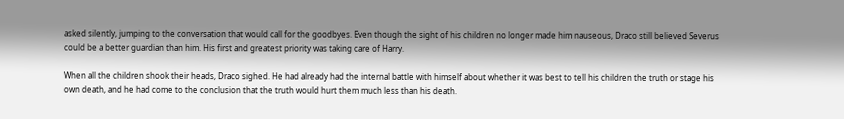asked silently, jumping to the conversation that would call for the goodbyes. Even though the sight of his children no longer made him nauseous, Draco still believed Severus could be a better guardian than him. His first and greatest priority was taking care of Harry.

When all the children shook their heads, Draco sighed. He had already had the internal battle with himself about whether it was best to tell his children the truth or stage his own death, and he had come to the conclusion that the truth would hurt them much less than his death.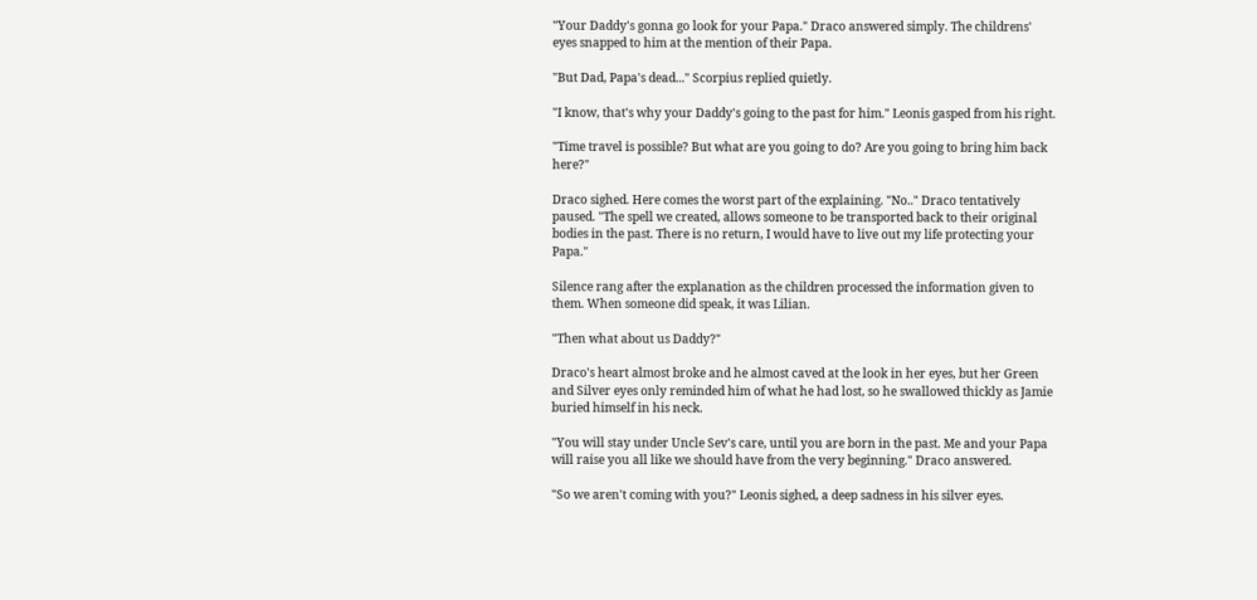"Your Daddy's gonna go look for your Papa." Draco answered simply. The childrens' eyes snapped to him at the mention of their Papa.

"But Dad, Papa's dead..." Scorpius replied quietly.

"I know, that's why your Daddy's going to the past for him." Leonis gasped from his right.

"Time travel is possible? But what are you going to do? Are you going to bring him back here?"

Draco sighed. Here comes the worst part of the explaining. "No.." Draco tentatively paused. "The spell we created, allows someone to be transported back to their original bodies in the past. There is no return, I would have to live out my life protecting your Papa."

Silence rang after the explanation as the children processed the information given to them. When someone did speak, it was Lilian.

"Then what about us Daddy?"

Draco's heart almost broke and he almost caved at the look in her eyes, but her Green and Silver eyes only reminded him of what he had lost, so he swallowed thickly as Jamie buried himself in his neck.

"You will stay under Uncle Sev's care, until you are born in the past. Me and your Papa will raise you all like we should have from the very beginning." Draco answered.

"So we aren't coming with you?" Leonis sighed, a deep sadness in his silver eyes.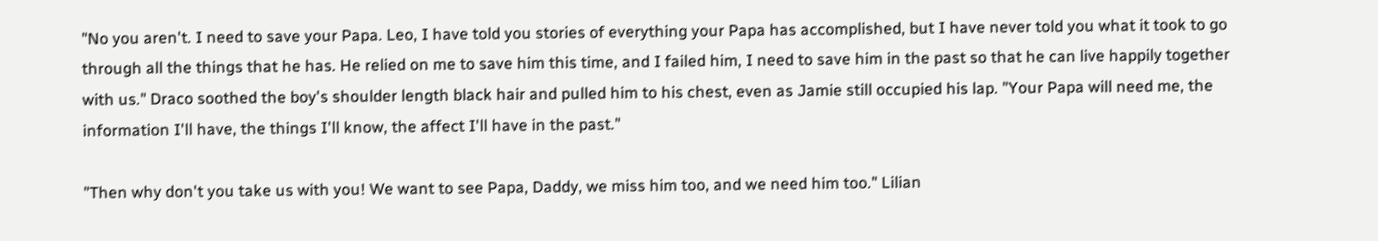"No you aren't. I need to save your Papa. Leo, I have told you stories of everything your Papa has accomplished, but I have never told you what it took to go through all the things that he has. He relied on me to save him this time, and I failed him, I need to save him in the past so that he can live happily together with us." Draco soothed the boy's shoulder length black hair and pulled him to his chest, even as Jamie still occupied his lap. "Your Papa will need me, the information I'll have, the things I'll know, the affect I'll have in the past."

"Then why don't you take us with you! We want to see Papa, Daddy, we miss him too, and we need him too." Lilian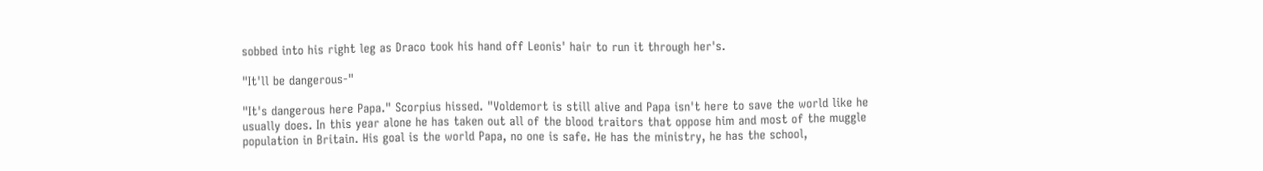sobbed into his right leg as Draco took his hand off Leonis' hair to run it through her's.

"It'll be dangerous-"

"It's dangerous here Papa." Scorpius hissed. "Voldemort is still alive and Papa isn't here to save the world like he usually does. In this year alone he has taken out all of the blood traitors that oppose him and most of the muggle population in Britain. His goal is the world Papa, no one is safe. He has the ministry, he has the school,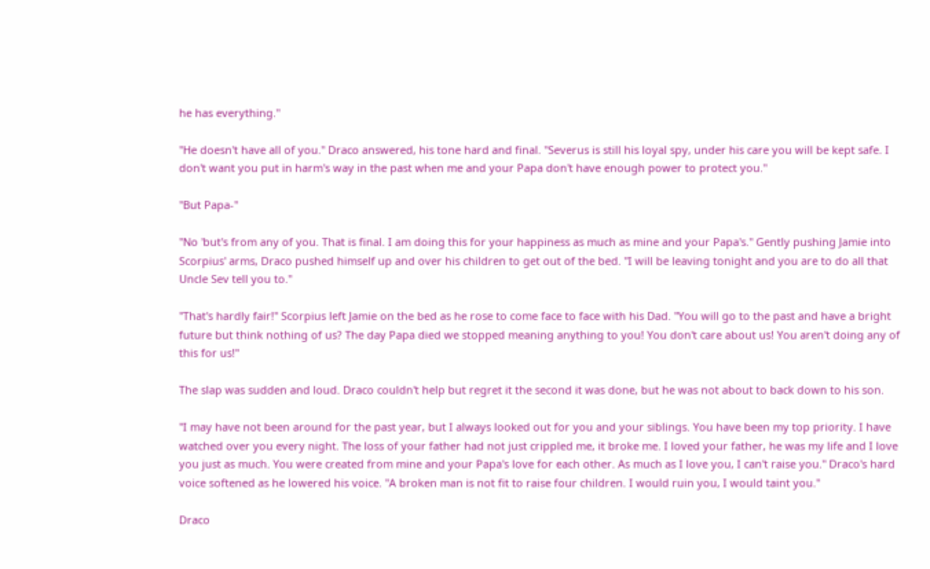he has everything."

"He doesn't have all of you." Draco answered, his tone hard and final. "Severus is still his loyal spy, under his care you will be kept safe. I don't want you put in harm's way in the past when me and your Papa don't have enough power to protect you."

"But Papa-"

"No 'but's from any of you. That is final. I am doing this for your happiness as much as mine and your Papa's." Gently pushing Jamie into Scorpius' arms, Draco pushed himself up and over his children to get out of the bed. "I will be leaving tonight and you are to do all that Uncle Sev tell you to."

"That's hardly fair!" Scorpius left Jamie on the bed as he rose to come face to face with his Dad. "You will go to the past and have a bright future but think nothing of us? The day Papa died we stopped meaning anything to you! You don't care about us! You aren't doing any of this for us!"

The slap was sudden and loud. Draco couldn't help but regret it the second it was done, but he was not about to back down to his son.

"I may have not been around for the past year, but I always looked out for you and your siblings. You have been my top priority. I have watched over you every night. The loss of your father had not just crippled me, it broke me. I loved your father, he was my life and I love you just as much. You were created from mine and your Papa's love for each other. As much as I love you, I can't raise you." Draco's hard voice softened as he lowered his voice. "A broken man is not fit to raise four children. I would ruin you, I would taint you."

Draco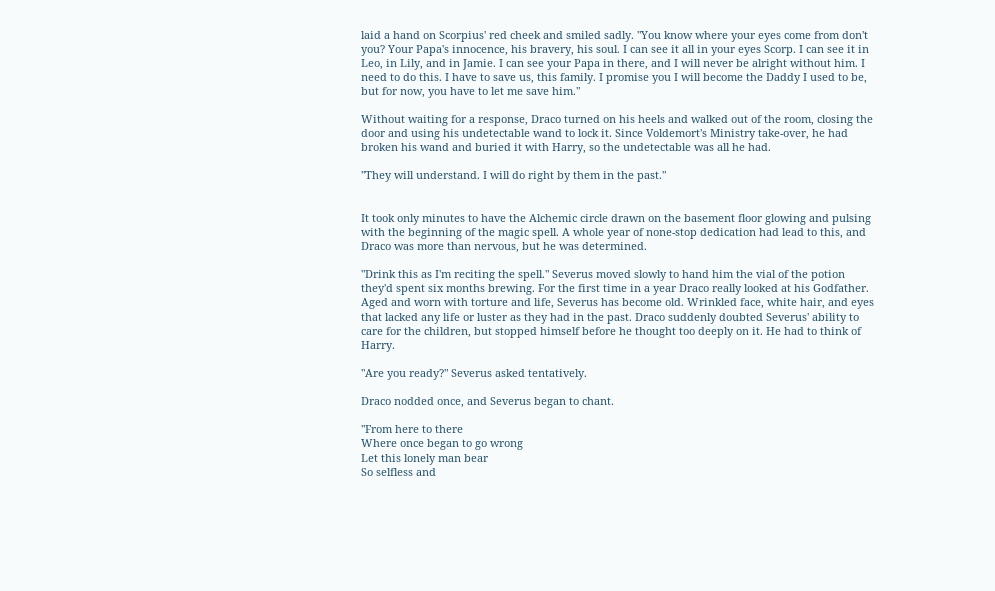laid a hand on Scorpius' red cheek and smiled sadly. "You know where your eyes come from don't you? Your Papa's innocence, his bravery, his soul. I can see it all in your eyes Scorp. I can see it in Leo, in Lily, and in Jamie. I can see your Papa in there, and I will never be alright without him. I need to do this. I have to save us, this family. I promise you I will become the Daddy I used to be, but for now, you have to let me save him."

Without waiting for a response, Draco turned on his heels and walked out of the room, closing the door and using his undetectable wand to lock it. Since Voldemort's Ministry take-over, he had broken his wand and buried it with Harry, so the undetectable was all he had.

"They will understand. I will do right by them in the past."


It took only minutes to have the Alchemic circle drawn on the basement floor glowing and pulsing with the beginning of the magic spell. A whole year of none-stop dedication had lead to this, and Draco was more than nervous, but he was determined.

"Drink this as I'm reciting the spell." Severus moved slowly to hand him the vial of the potion they'd spent six months brewing. For the first time in a year Draco really looked at his Godfather. Aged and worn with torture and life, Severus has become old. Wrinkled face, white hair, and eyes that lacked any life or luster as they had in the past. Draco suddenly doubted Severus' ability to care for the children, but stopped himself before he thought too deeply on it. He had to think of Harry.

"Are you ready?" Severus asked tentatively.

Draco nodded once, and Severus began to chant.

"From here to there
Where once began to go wrong
Let this lonely man bear
So selfless and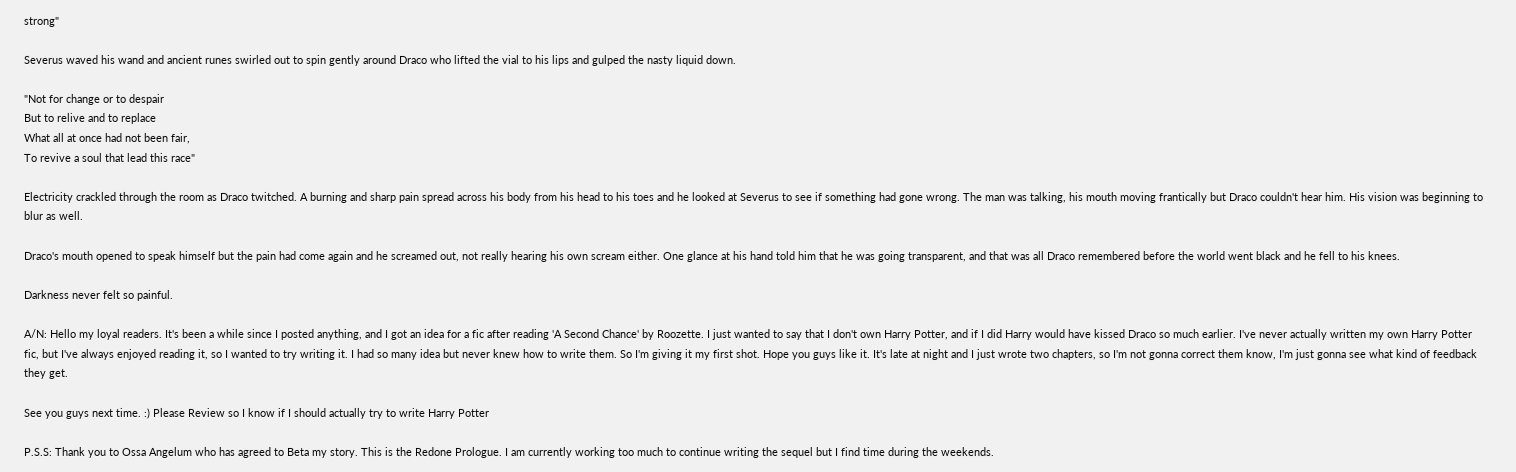strong"

Severus waved his wand and ancient runes swirled out to spin gently around Draco who lifted the vial to his lips and gulped the nasty liquid down.

"Not for change or to despair
But to relive and to replace
What all at once had not been fair,
To revive a soul that lead this race"

Electricity crackled through the room as Draco twitched. A burning and sharp pain spread across his body from his head to his toes and he looked at Severus to see if something had gone wrong. The man was talking, his mouth moving frantically but Draco couldn't hear him. His vision was beginning to blur as well.

Draco's mouth opened to speak himself but the pain had come again and he screamed out, not really hearing his own scream either. One glance at his hand told him that he was going transparent, and that was all Draco remembered before the world went black and he fell to his knees.

Darkness never felt so painful.

A/N: Hello my loyal readers. It's been a while since I posted anything, and I got an idea for a fic after reading 'A Second Chance' by Roozette. I just wanted to say that I don't own Harry Potter, and if I did Harry would have kissed Draco so much earlier. I've never actually written my own Harry Potter fic, but I've always enjoyed reading it, so I wanted to try writing it. I had so many idea but never knew how to write them. So I'm giving it my first shot. Hope you guys like it. It's late at night and I just wrote two chapters, so I'm not gonna correct them know, I'm just gonna see what kind of feedback they get.

See you guys next time. :) Please Review so I know if I should actually try to write Harry Potter

P.S.S: Thank you to Ossa Angelum who has agreed to Beta my story. This is the Redone Prologue. I am currently working too much to continue writing the sequel but I find time during the weekends.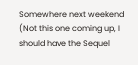Somewhere next weekend (Not this one coming up, I should have the Sequel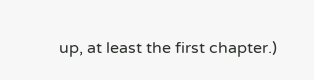up, at least the first chapter.)